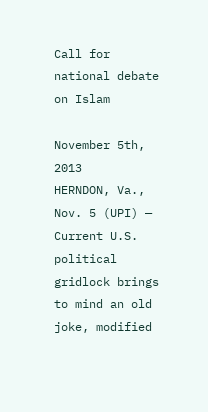Call for national debate on Islam

November 5th, 2013
HERNDON, Va., Nov. 5 (UPI) — Current U.S. political gridlock brings to mind an old joke, modified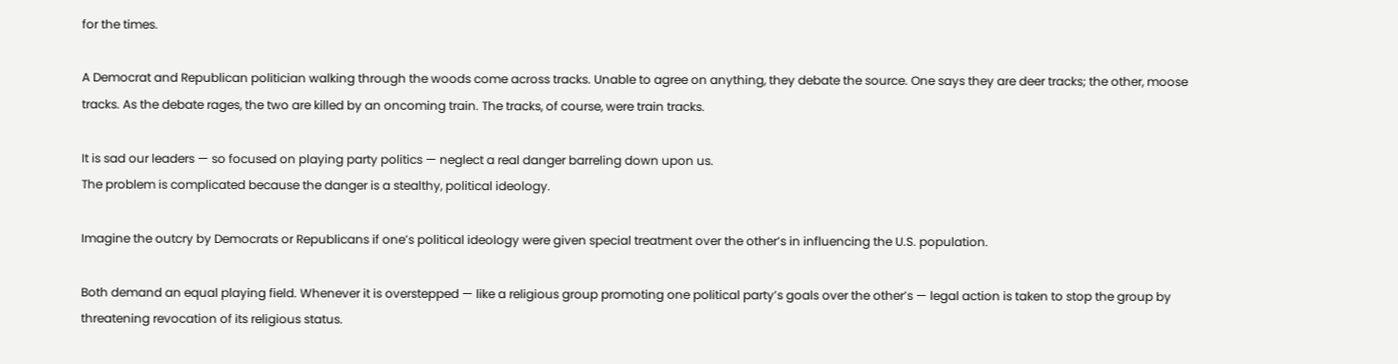for the times.

A Democrat and Republican politician walking through the woods come across tracks. Unable to agree on anything, they debate the source. One says they are deer tracks; the other, moose tracks. As the debate rages, the two are killed by an oncoming train. The tracks, of course, were train tracks.

It is sad our leaders — so focused on playing party politics — neglect a real danger barreling down upon us.
The problem is complicated because the danger is a stealthy, political ideology.

Imagine the outcry by Democrats or Republicans if one’s political ideology were given special treatment over the other’s in influencing the U.S. population.

Both demand an equal playing field. Whenever it is overstepped — like a religious group promoting one political party’s goals over the other’s — legal action is taken to stop the group by threatening revocation of its religious status.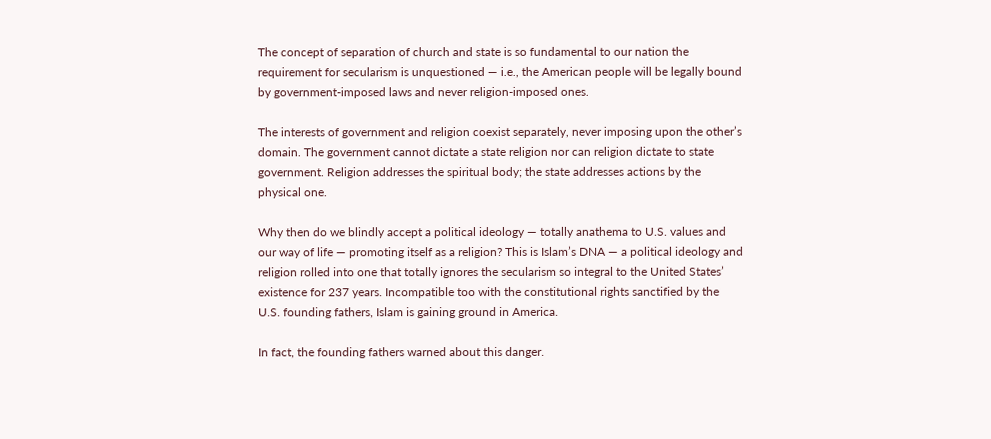The concept of separation of church and state is so fundamental to our nation the requirement for secularism is unquestioned — i.e., the American people will be legally bound by government-imposed laws and never religion-imposed ones.

The interests of government and religion coexist separately, never imposing upon the other’s domain. The government cannot dictate a state religion nor can religion dictate to state government. Religion addresses the spiritual body; the state addresses actions by the physical one.

Why then do we blindly accept a political ideology — totally anathema to U.S. values and our way of life — promoting itself as a religion? This is Islam’s DNA — a political ideology and religion rolled into one that totally ignores the secularism so integral to the United States’ existence for 237 years. Incompatible too with the constitutional rights sanctified by the U.S. founding fathers, Islam is gaining ground in America.

In fact, the founding fathers warned about this danger.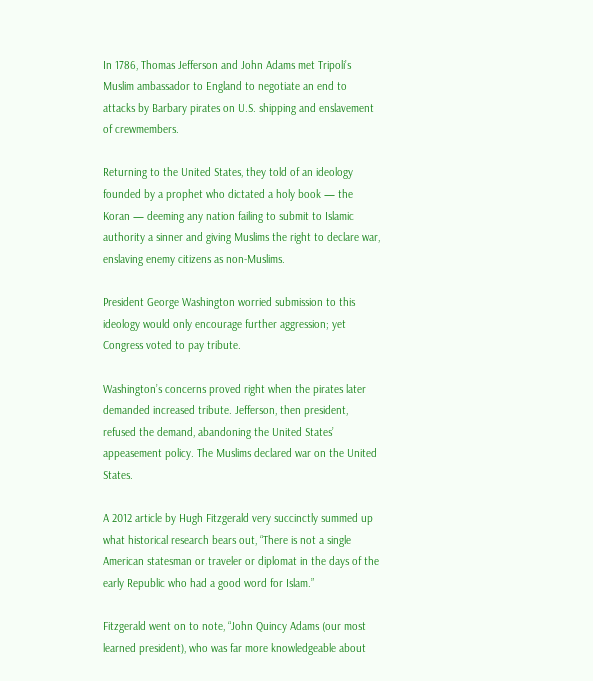In 1786, Thomas Jefferson and John Adams met Tripoli’s Muslim ambassador to England to negotiate an end to attacks by Barbary pirates on U.S. shipping and enslavement of crewmembers.

Returning to the United States, they told of an ideology founded by a prophet who dictated a holy book — the Koran — deeming any nation failing to submit to Islamic authority a sinner and giving Muslims the right to declare war, enslaving enemy citizens as non-Muslims.

President George Washington worried submission to this ideology would only encourage further aggression; yet Congress voted to pay tribute.

Washington’s concerns proved right when the pirates later demanded increased tribute. Jefferson, then president, refused the demand, abandoning the United States’ appeasement policy. The Muslims declared war on the United States.

A 2012 article by Hugh Fitzgerald very succinctly summed up what historical research bears out, “There is not a single American statesman or traveler or diplomat in the days of the early Republic who had a good word for Islam.”

Fitzgerald went on to note, “John Quincy Adams (our most learned president), who was far more knowledgeable about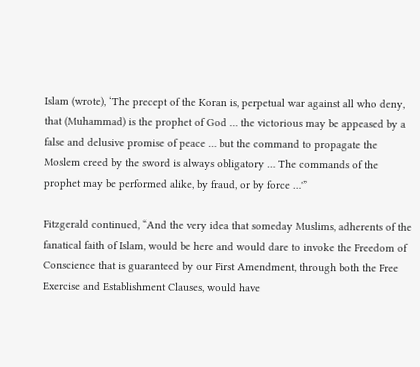Islam (wrote), ‘The precept of the Koran is, perpetual war against all who deny, that (Muhammad) is the prophet of God … the victorious may be appeased by a false and delusive promise of peace … but the command to propagate the Moslem creed by the sword is always obligatory … The commands of the prophet may be performed alike, by fraud, or by force …'”

Fitzgerald continued, “And the very idea that someday Muslims, adherents of the fanatical faith of Islam, would be here and would dare to invoke the Freedom of Conscience that is guaranteed by our First Amendment, through both the Free Exercise and Establishment Clauses, would have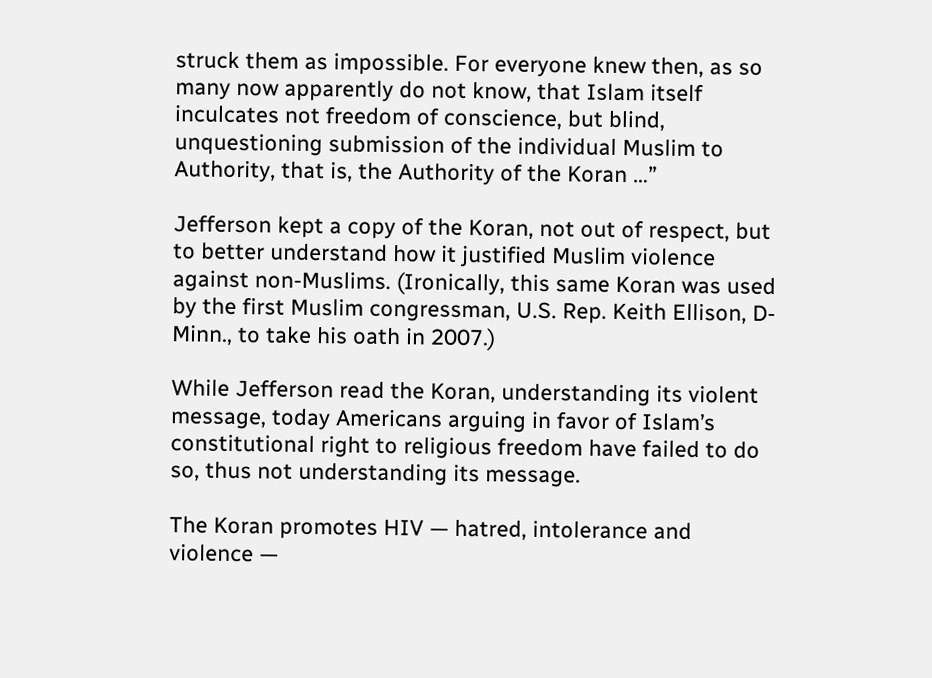struck them as impossible. For everyone knew then, as so many now apparently do not know, that Islam itself inculcates not freedom of conscience, but blind, unquestioning submission of the individual Muslim to Authority, that is, the Authority of the Koran …”

Jefferson kept a copy of the Koran, not out of respect, but to better understand how it justified Muslim violence against non-Muslims. (Ironically, this same Koran was used by the first Muslim congressman, U.S. Rep. Keith Ellison, D-Minn., to take his oath in 2007.)

While Jefferson read the Koran, understanding its violent message, today Americans arguing in favor of Islam’s constitutional right to religious freedom have failed to do so, thus not understanding its message.

The Koran promotes HIV — hatred, intolerance and violence —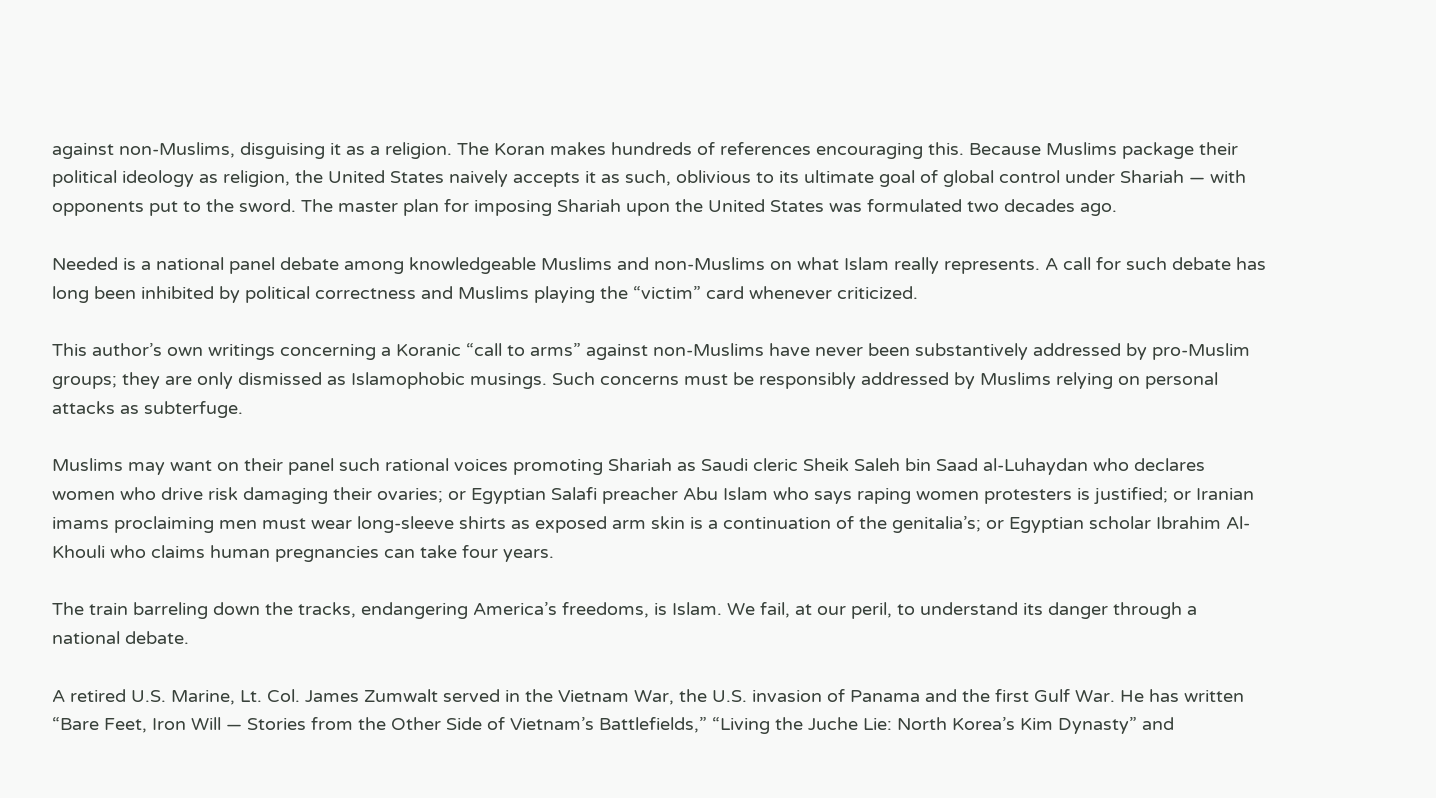against non-Muslims, disguising it as a religion. The Koran makes hundreds of references encouraging this. Because Muslims package their political ideology as religion, the United States naively accepts it as such, oblivious to its ultimate goal of global control under Shariah — with opponents put to the sword. The master plan for imposing Shariah upon the United States was formulated two decades ago.

Needed is a national panel debate among knowledgeable Muslims and non-Muslims on what Islam really represents. A call for such debate has long been inhibited by political correctness and Muslims playing the “victim” card whenever criticized.

This author’s own writings concerning a Koranic “call to arms” against non-Muslims have never been substantively addressed by pro-Muslim groups; they are only dismissed as Islamophobic musings. Such concerns must be responsibly addressed by Muslims relying on personal attacks as subterfuge.

Muslims may want on their panel such rational voices promoting Shariah as Saudi cleric Sheik Saleh bin Saad al-Luhaydan who declares women who drive risk damaging their ovaries; or Egyptian Salafi preacher Abu Islam who says raping women protesters is justified; or Iranian imams proclaiming men must wear long-sleeve shirts as exposed arm skin is a continuation of the genitalia’s; or Egyptian scholar Ibrahim Al-Khouli who claims human pregnancies can take four years.

The train barreling down the tracks, endangering America’s freedoms, is Islam. We fail, at our peril, to understand its danger through a national debate.

A retired U.S. Marine, Lt. Col. James Zumwalt served in the Vietnam War, the U.S. invasion of Panama and the first Gulf War. He has written “Bare Feet, Iron Will — Stories from the Other Side of Vietnam’s Battlefields,” “Living the Juche Lie: North Korea’s Kim Dynasty” and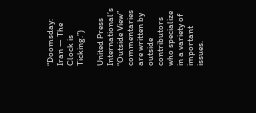“Doomsday: Iran — The Clock is Ticking.”)

United Press International’s “Outside View” commentaries are written by outside contributors who specialize in a variety of important issues.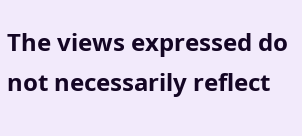The views expressed do not necessarily reflect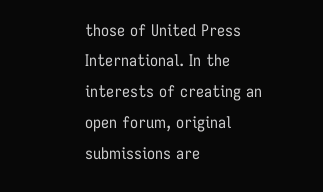those of United Press International. In the interests of creating an open forum, original submissions are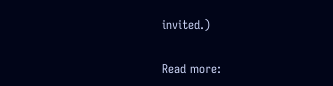invited.)

Read more: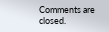Comments are closed.